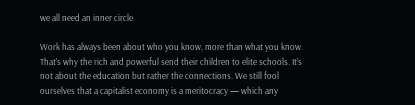we all need an inner circle

Work has always been about who you know, more than what you know. That’s why the rich and powerful send their children to elite schools. It’s not about the education but rather the connections. We still fool ourselves that a capitalist economy is a meritocracy — which any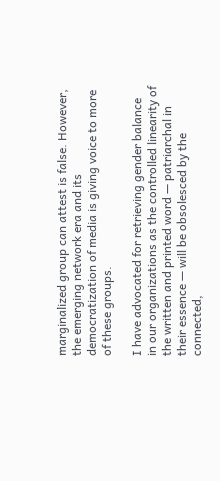marginalized group can attest is false. However, the emerging network era and its democratization of media is giving voice to more of these groups.

I have advocated for retrieving gender balance in our organizations as the controlled linearity of the written and printed word — patriarchal in their essence — will be obsolesced by the connected,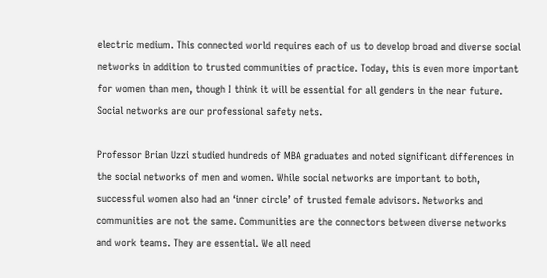electric medium. This connected world requires each of us to develop broad and diverse social networks in addition to trusted communities of practice. Today, this is even more important for women than men, though I think it will be essential for all genders in the near future. Social networks are our professional safety nets.

Professor Brian Uzzi studied hundreds of MBA graduates and noted significant differences in the social networks of men and women. While social networks are important to both, successful women also had an ‘inner circle’ of trusted female advisors. Networks and communities are not the same. Communities are the connectors between diverse networks and work teams. They are essential. We all need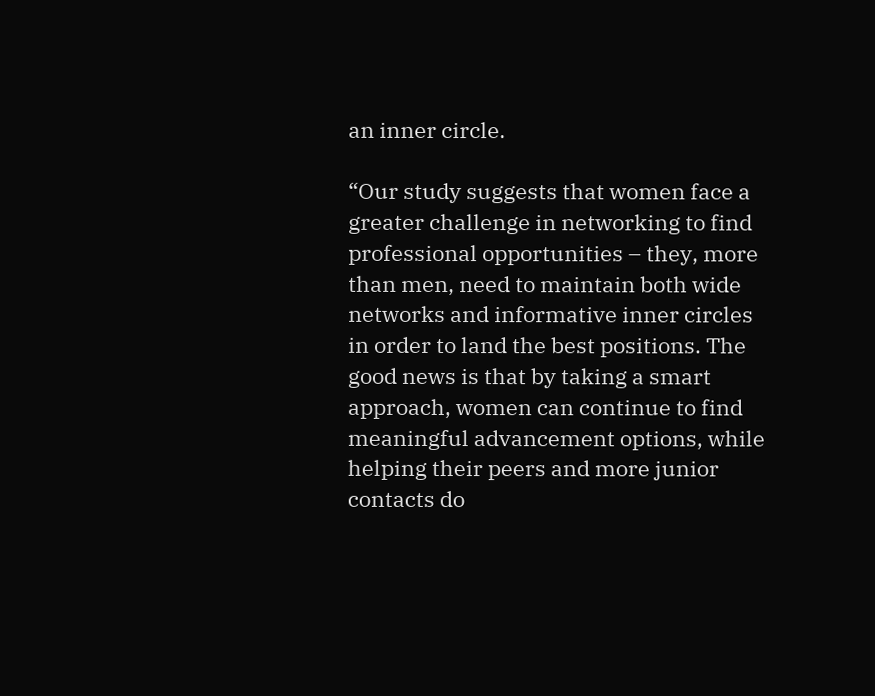an inner circle.

“Our study suggests that women face a greater challenge in networking to find professional opportunities – they, more than men, need to maintain both wide networks and informative inner circles in order to land the best positions. The good news is that by taking a smart approach, women can continue to find meaningful advancement options, while helping their peers and more junior contacts do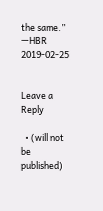the same.” —HBR 2019-02-25


Leave a Reply

  • (will not be published)